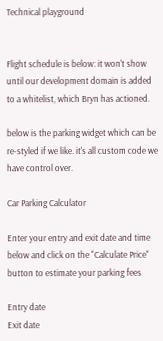Technical playground


Flight schedule is below: it won't show until our development domain is added to a whitelist, which Bryn has actioned.

below is the parking widget which can be re-styled if we like. it's all custom code we have control over.

Car Parking Calculator

Enter your entry and exit date and time below and click on the "Calculate Price" button to estimate your parking fees

Entry date
Exit date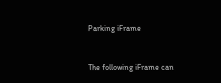Parking iFrame


The following iFrame can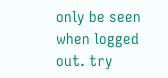only be seen when logged out. try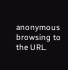anonymous browsing to the URL.